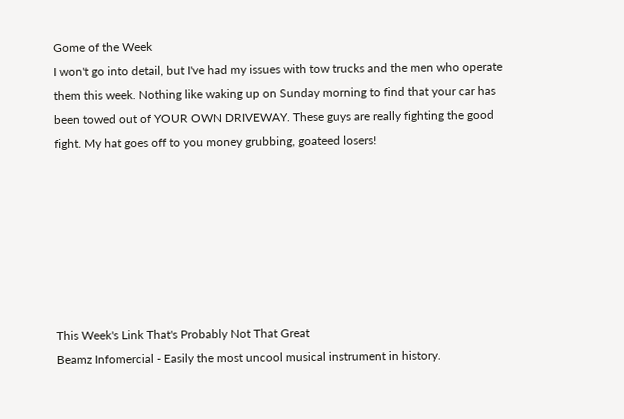Gome of the Week
I won't go into detail, but I've had my issues with tow trucks and the men who operate them this week. Nothing like waking up on Sunday morning to find that your car has been towed out of YOUR OWN DRIVEWAY. These guys are really fighting the good fight. My hat goes off to you money grubbing, goateed losers!







This Week's Link That's Probably Not That Great
Beamz Infomercial - Easily the most uncool musical instrument in history.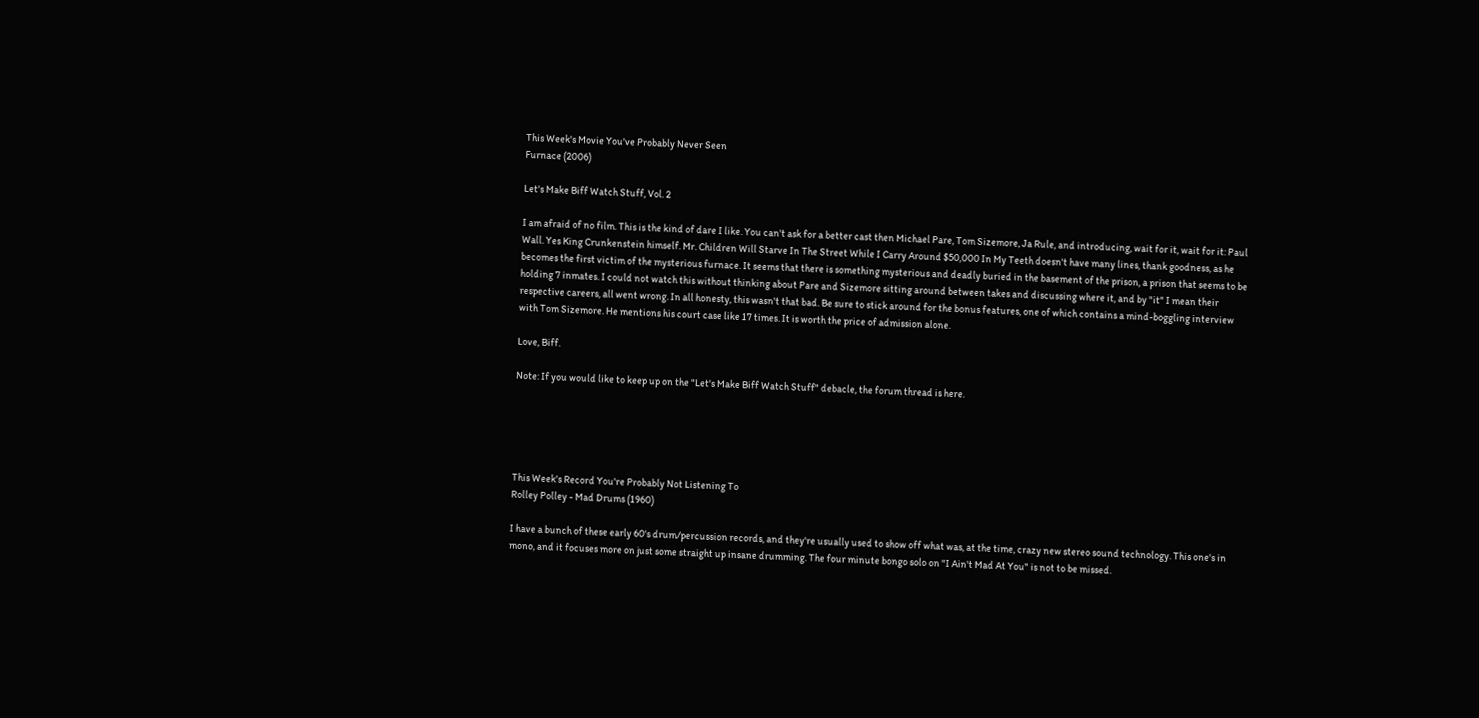This Week's Movie You've Probably Never Seen
Furnace (2006)

Let's Make Biff Watch Stuff, Vol. 2

I am afraid of no film. This is the kind of dare I like. You can't ask for a better cast then Michael Pare, Tom Sizemore, Ja Rule, and introducing, wait for it, wait for it: Paul Wall. Yes King Crunkenstein himself. Mr. Children Will Starve In The Street While I Carry Around $50,000 In My Teeth doesn't have many lines, thank goodness, as he becomes the first victim of the mysterious furnace. It seems that there is something mysterious and deadly buried in the basement of the prison, a prison that seems to be holding 7 inmates. I could not watch this without thinking about Pare and Sizemore sitting around between takes and discussing where it, and by "it" I mean their respective careers, all went wrong. In all honesty, this wasn't that bad. Be sure to stick around for the bonus features, one of which contains a mind-boggling interview with Tom Sizemore. He mentions his court case like 17 times. It is worth the price of admission alone.

Love, Biff.

Note: If you would like to keep up on the "Let's Make Biff Watch Stuff" debacle, the forum thread is here.





This Week's Record You're Probably Not Listening To
Rolley Polley - Mad Drums (1960)

I have a bunch of these early 60's drum/percussion records, and they're usually used to show off what was, at the time, crazy new stereo sound technology. This one's in mono, and it focuses more on just some straight up insane drumming. The four minute bongo solo on "I Ain't Mad At You" is not to be missed.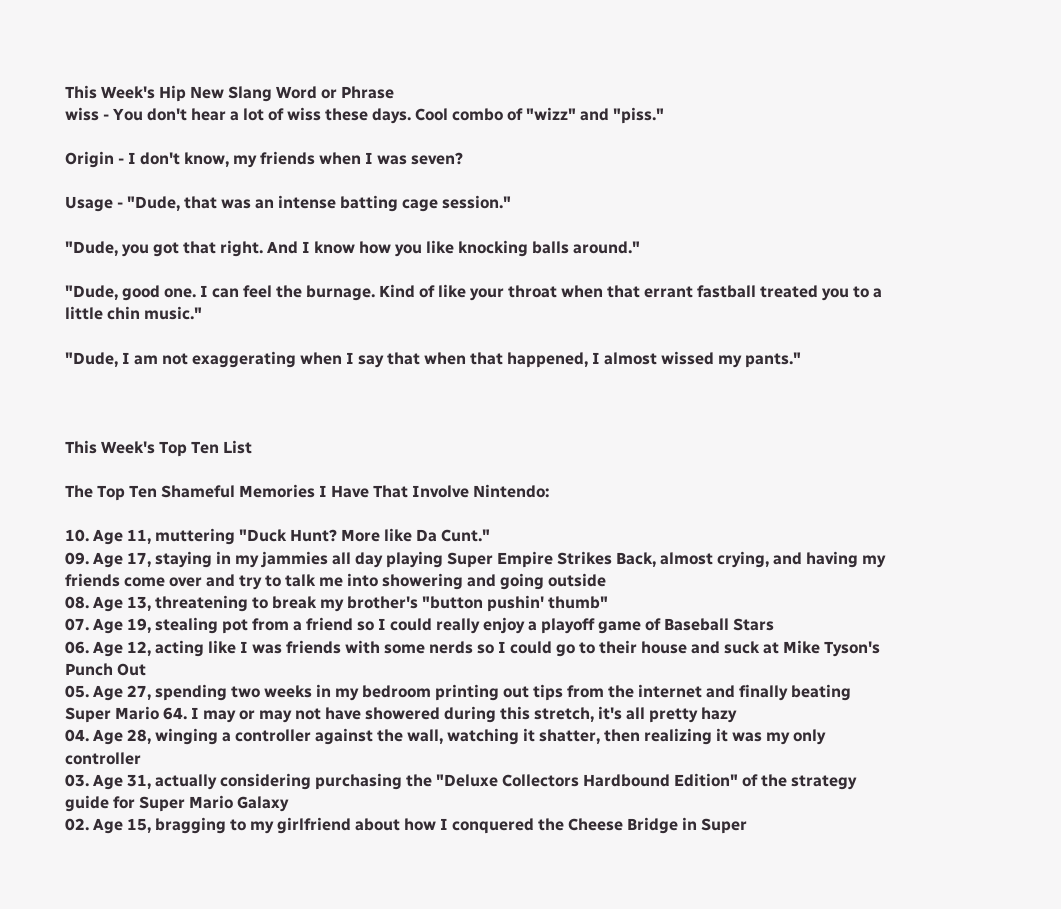This Week's Hip New Slang Word or Phrase
wiss - You don't hear a lot of wiss these days. Cool combo of "wizz" and "piss."

Origin - I don't know, my friends when I was seven?

Usage - "Dude, that was an intense batting cage session."

"Dude, you got that right. And I know how you like knocking balls around."

"Dude, good one. I can feel the burnage. Kind of like your throat when that errant fastball treated you to a little chin music."

"Dude, I am not exaggerating when I say that when that happened, I almost wissed my pants."



This Week's Top Ten List

The Top Ten Shameful Memories I Have That Involve Nintendo:

10. Age 11, muttering "Duck Hunt? More like Da Cunt."
09. Age 17, staying in my jammies all day playing Super Empire Strikes Back, almost crying, and having my friends come over and try to talk me into showering and going outside
08. Age 13, threatening to break my brother's "button pushin' thumb"
07. Age 19, stealing pot from a friend so I could really enjoy a playoff game of Baseball Stars
06. Age 12, acting like I was friends with some nerds so I could go to their house and suck at Mike Tyson's Punch Out
05. Age 27, spending two weeks in my bedroom printing out tips from the internet and finally beating Super Mario 64. I may or may not have showered during this stretch, it's all pretty hazy
04. Age 28, winging a controller against the wall, watching it shatter, then realizing it was my only controller
03. Age 31, actually considering purchasing the "Deluxe Collectors Hardbound Edition" of the strategy guide for Super Mario Galaxy
02. Age 15, bragging to my girlfriend about how I conquered the Cheese Bridge in Super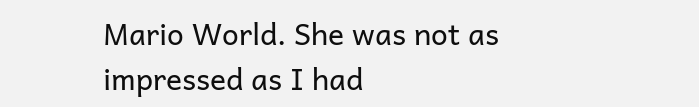Mario World. She was not as impressed as I had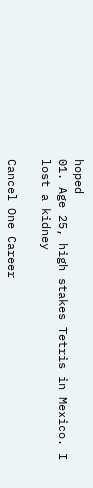hoped
01. Age 25, high stakes Tetris in Mexico. I lost a kidney

Cancel One Career